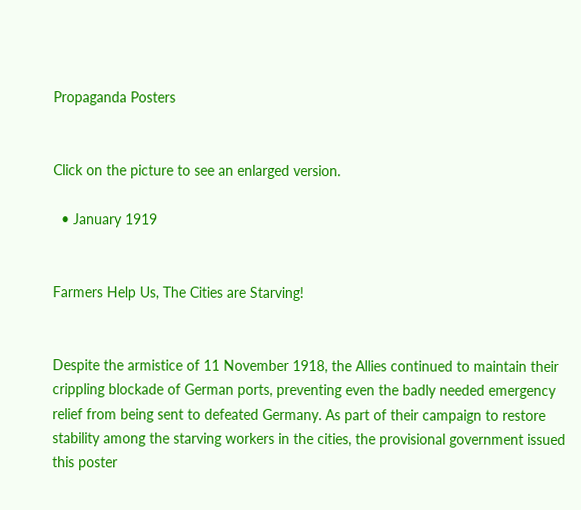Propaganda Posters


Click on the picture to see an enlarged version.

  • January 1919


Farmers Help Us, The Cities are Starving!


Despite the armistice of 11 November 1918, the Allies continued to maintain their crippling blockade of German ports, preventing even the badly needed emergency relief from being sent to defeated Germany. As part of their campaign to restore stability among the starving workers in the cities, the provisional government issued this poster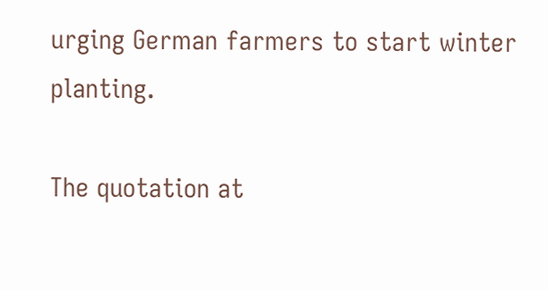urging German farmers to start winter planting.

The quotation at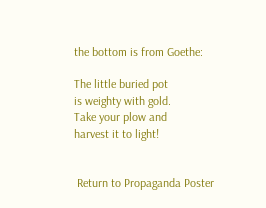the bottom is from Goethe:

The little buried pot
is weighty with gold.
Take your plow and
harvest it to light!


 Return to Propaganda Poster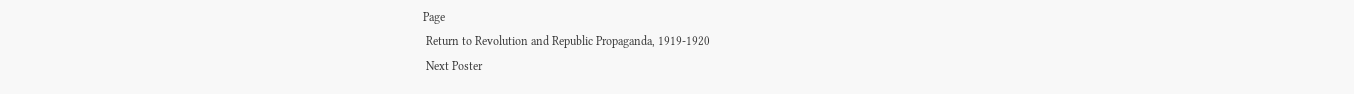Page
 Return to Revolution and Republic Propaganda, 1919-1920
 Next Poster